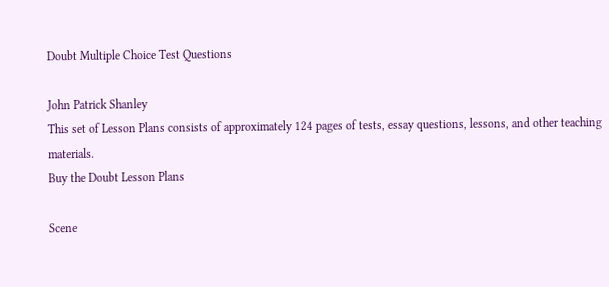Doubt Multiple Choice Test Questions

John Patrick Shanley
This set of Lesson Plans consists of approximately 124 pages of tests, essay questions, lessons, and other teaching materials.
Buy the Doubt Lesson Plans

Scene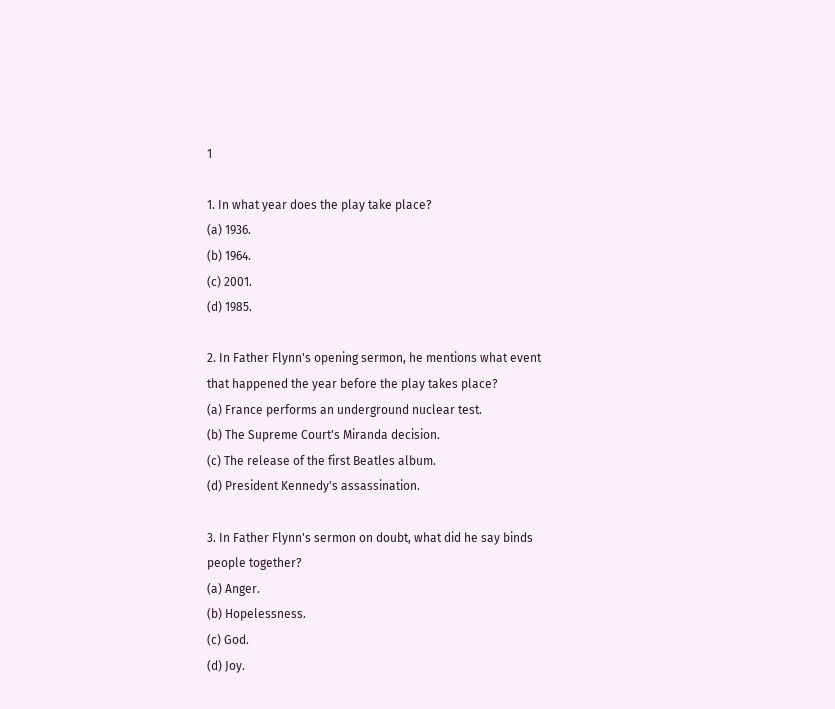1

1. In what year does the play take place?
(a) 1936.
(b) 1964.
(c) 2001.
(d) 1985.

2. In Father Flynn's opening sermon, he mentions what event that happened the year before the play takes place?
(a) France performs an underground nuclear test.
(b) The Supreme Court's Miranda decision.
(c) The release of the first Beatles album.
(d) President Kennedy's assassination.

3. In Father Flynn's sermon on doubt, what did he say binds people together?
(a) Anger.
(b) Hopelessness.
(c) God.
(d) Joy.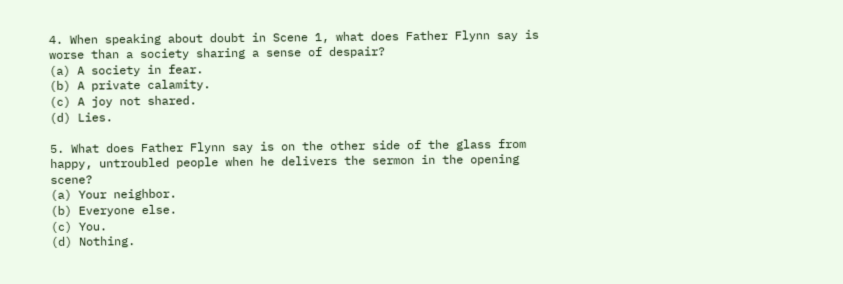4. When speaking about doubt in Scene 1, what does Father Flynn say is worse than a society sharing a sense of despair?
(a) A society in fear.
(b) A private calamity.
(c) A joy not shared.
(d) Lies.

5. What does Father Flynn say is on the other side of the glass from happy, untroubled people when he delivers the sermon in the opening scene?
(a) Your neighbor.
(b) Everyone else.
(c) You.
(d) Nothing.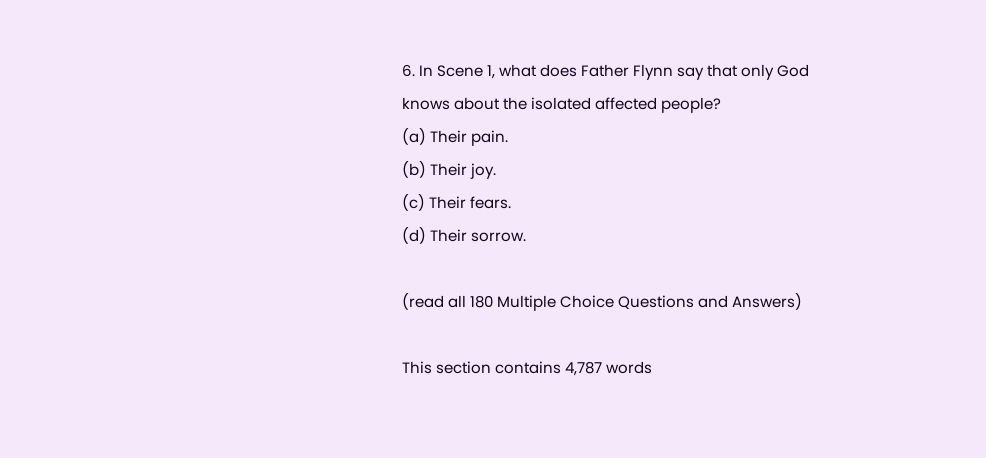6. In Scene 1, what does Father Flynn say that only God knows about the isolated affected people?
(a) Their pain.
(b) Their joy.
(c) Their fears.
(d) Their sorrow.

(read all 180 Multiple Choice Questions and Answers)

This section contains 4,787 words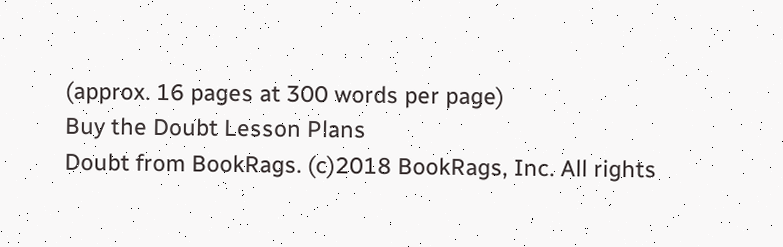(approx. 16 pages at 300 words per page)
Buy the Doubt Lesson Plans
Doubt from BookRags. (c)2018 BookRags, Inc. All rights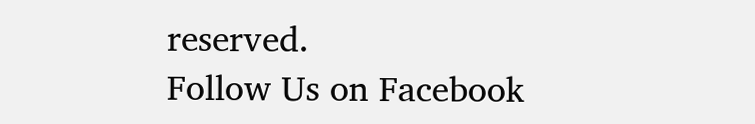reserved.
Follow Us on Facebook